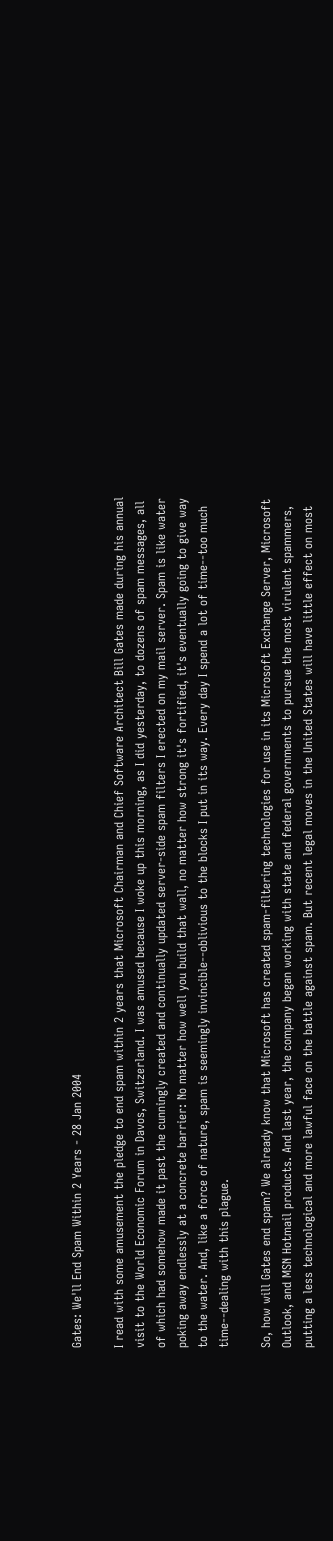Gates: We'll End Spam Within 2 Years - 28 Jan 2004

I read with some amusement the pledge to end spam within 2 years that Microsoft Chairman and Chief Software Architect Bill Gates made during his annual visit to the World Economic Forum in Davos, Switzerland. I was amused because I woke up this morning, as I did yesterday, to dozens of spam messages, all of which had somehow made it past the cunningly created and continually updated server-side spam filters I erected on my mail server. Spam is like water poking away endlessly at a concrete barrier: No matter how well you build that wall, no matter how strong it's fortified, it's eventually going to give way to the water. And, like a force of nature, spam is seemingly invincible--oblivious to the blocks I put in its way. Every day I spend a lot of time--too much time--dealing with this plague.

So, how will Gates end spam? We already know that Microsoft has created spam-filtering technologies for use in its Microsoft Exchange Server, Microsoft Outlook, and MSN Hotmail products. And last year, the company began working with state and federal governments to pursue the most virulent spammers, putting a less technological and more lawful face on the battle against spam. But recent legal moves in the United States will have little effect on most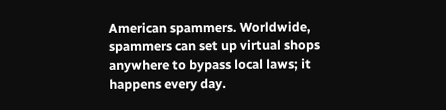American spammers. Worldwide, spammers can set up virtual shops anywhere to bypass local laws; it happens every day.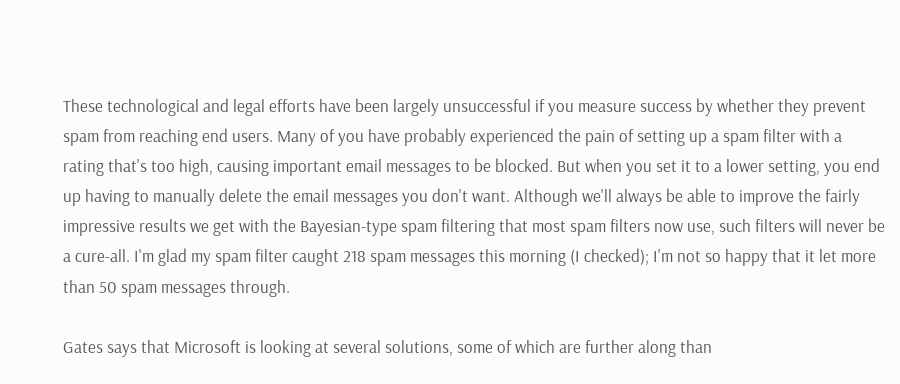These technological and legal efforts have been largely unsuccessful if you measure success by whether they prevent spam from reaching end users. Many of you have probably experienced the pain of setting up a spam filter with a rating that's too high, causing important email messages to be blocked. But when you set it to a lower setting, you end up having to manually delete the email messages you don't want. Although we'll always be able to improve the fairly impressive results we get with the Bayesian-type spam filtering that most spam filters now use, such filters will never be a cure-all. I'm glad my spam filter caught 218 spam messages this morning (I checked); I'm not so happy that it let more than 50 spam messages through.

Gates says that Microsoft is looking at several solutions, some of which are further along than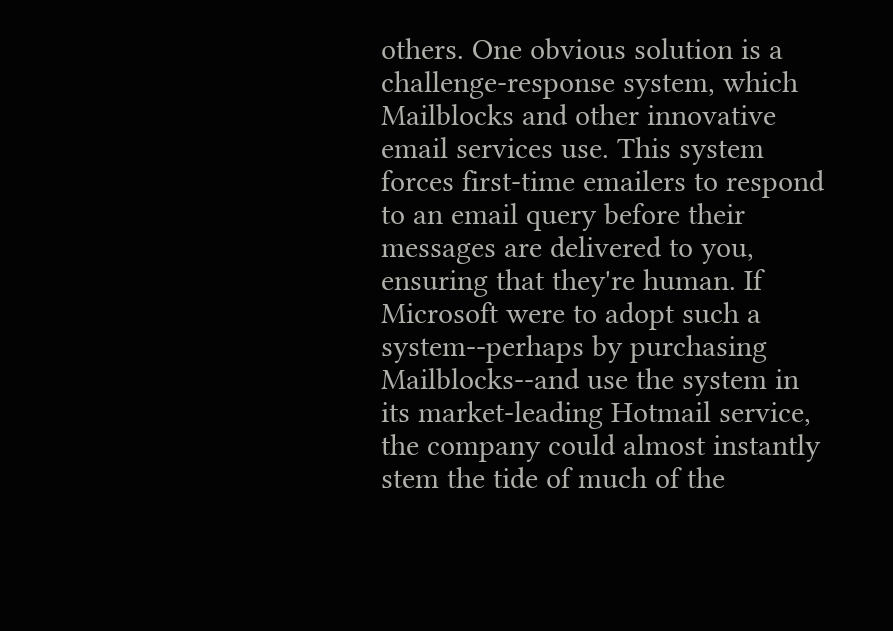others. One obvious solution is a challenge-response system, which Mailblocks and other innovative email services use. This system forces first-time emailers to respond to an email query before their messages are delivered to you, ensuring that they're human. If Microsoft were to adopt such a system--perhaps by purchasing Mailblocks--and use the system in its market-leading Hotmail service, the company could almost instantly stem the tide of much of the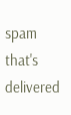spam that's delivered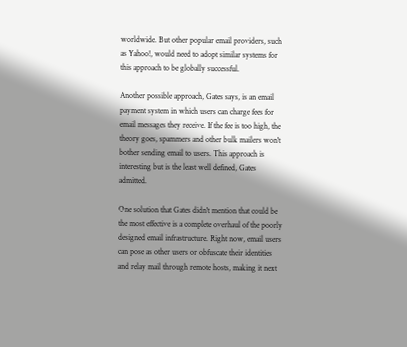worldwide. But other popular email providers, such as Yahoo!, would need to adopt similar systems for this approach to be globally successful.

Another possible approach, Gates says, is an email payment system in which users can charge fees for email messages they receive. If the fee is too high, the theory goes, spammers and other bulk mailers won't bother sending email to users. This approach is interesting but is the least well defined, Gates admitted.

One solution that Gates didn't mention that could be the most effective is a complete overhaul of the poorly designed email infrastructure. Right now, email users can pose as other users or obfuscate their identities and relay mail through remote hosts, making it next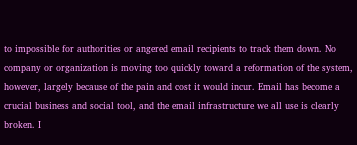to impossible for authorities or angered email recipients to track them down. No company or organization is moving too quickly toward a reformation of the system, however, largely because of the pain and cost it would incur. Email has become a crucial business and social tool, and the email infrastructure we all use is clearly broken. I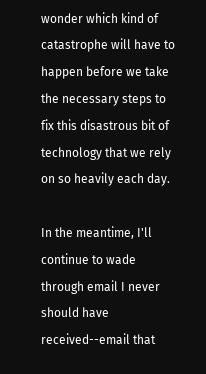wonder which kind of catastrophe will have to happen before we take the necessary steps to fix this disastrous bit of technology that we rely on so heavily each day.

In the meantime, I'll continue to wade through email I never should have received--email that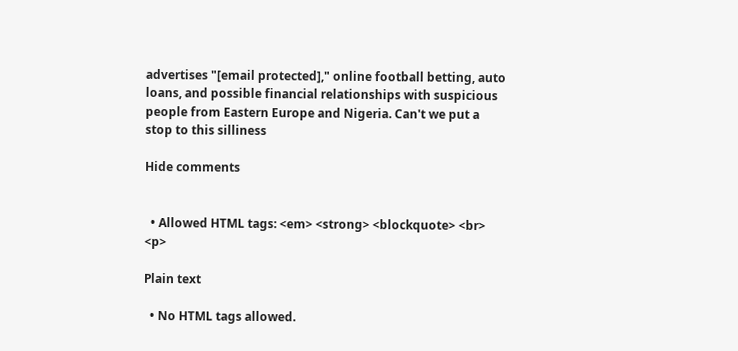advertises "[email protected]," online football betting, auto loans, and possible financial relationships with suspicious people from Eastern Europe and Nigeria. Can't we put a stop to this silliness

Hide comments


  • Allowed HTML tags: <em> <strong> <blockquote> <br> <p>

Plain text

  • No HTML tags allowed.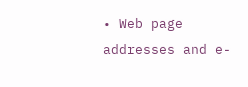• Web page addresses and e-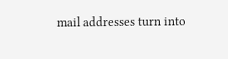mail addresses turn into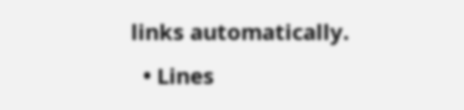links automatically.
  • Lines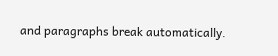and paragraphs break automatically.